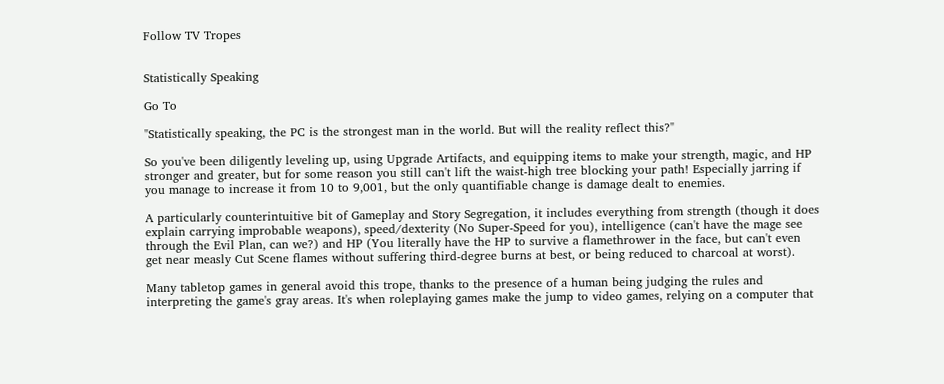Follow TV Tropes


Statistically Speaking

Go To

"Statistically speaking, the PC is the strongest man in the world. But will the reality reflect this?"

So you've been diligently leveling up, using Upgrade Artifacts, and equipping items to make your strength, magic, and HP stronger and greater, but for some reason you still can't lift the waist-high tree blocking your path! Especially jarring if you manage to increase it from 10 to 9,001, but the only quantifiable change is damage dealt to enemies.

A particularly counterintuitive bit of Gameplay and Story Segregation, it includes everything from strength (though it does explain carrying improbable weapons), speed/dexterity (No Super-Speed for you), intelligence (can't have the mage see through the Evil Plan, can we?) and HP (You literally have the HP to survive a flamethrower in the face, but can't even get near measly Cut Scene flames without suffering third-degree burns at best, or being reduced to charcoal at worst).

Many tabletop games in general avoid this trope, thanks to the presence of a human being judging the rules and interpreting the game's gray areas. It's when roleplaying games make the jump to video games, relying on a computer that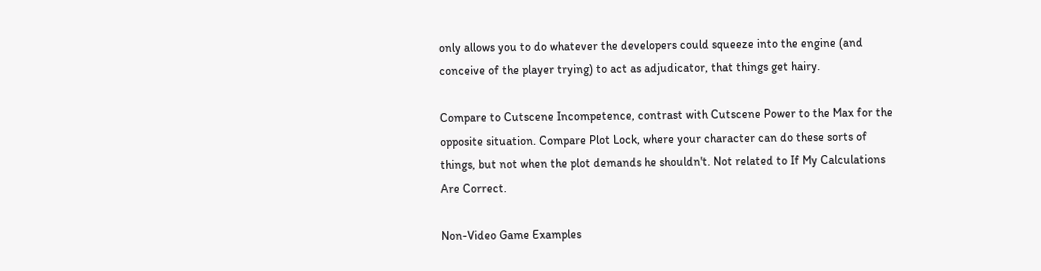only allows you to do whatever the developers could squeeze into the engine (and conceive of the player trying) to act as adjudicator, that things get hairy.

Compare to Cutscene Incompetence, contrast with Cutscene Power to the Max for the opposite situation. Compare Plot Lock, where your character can do these sorts of things, but not when the plot demands he shouldn't. Not related to If My Calculations Are Correct.

Non-Video Game Examples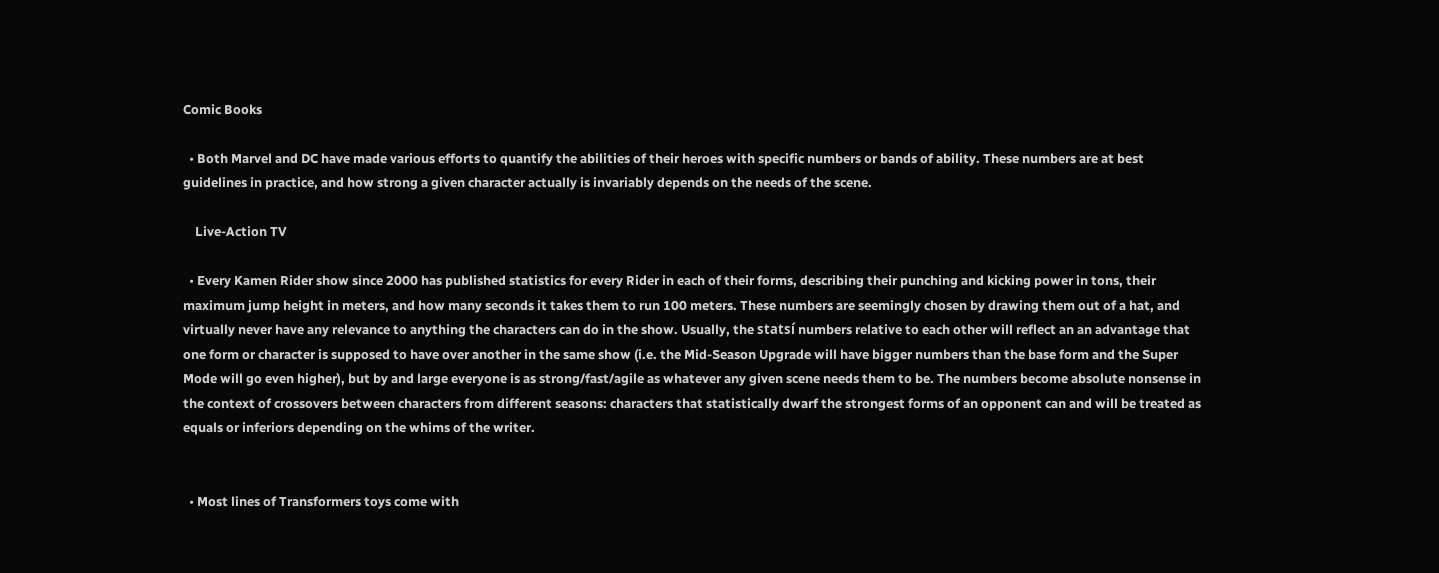Comic Books

  • Both Marvel and DC have made various efforts to quantify the abilities of their heroes with specific numbers or bands of ability. These numbers are at best guidelines in practice, and how strong a given character actually is invariably depends on the needs of the scene.

    Live-Action TV

  • Every Kamen Rider show since 2000 has published statistics for every Rider in each of their forms, describing their punching and kicking power in tons, their maximum jump height in meters, and how many seconds it takes them to run 100 meters. These numbers are seemingly chosen by drawing them out of a hat, and virtually never have any relevance to anything the characters can do in the show. Usually, the statsí numbers relative to each other will reflect an an advantage that one form or character is supposed to have over another in the same show (i.e. the Mid-Season Upgrade will have bigger numbers than the base form and the Super Mode will go even higher), but by and large everyone is as strong/fast/agile as whatever any given scene needs them to be. The numbers become absolute nonsense in the context of crossovers between characters from different seasons: characters that statistically dwarf the strongest forms of an opponent can and will be treated as equals or inferiors depending on the whims of the writer.


  • Most lines of Transformers toys come with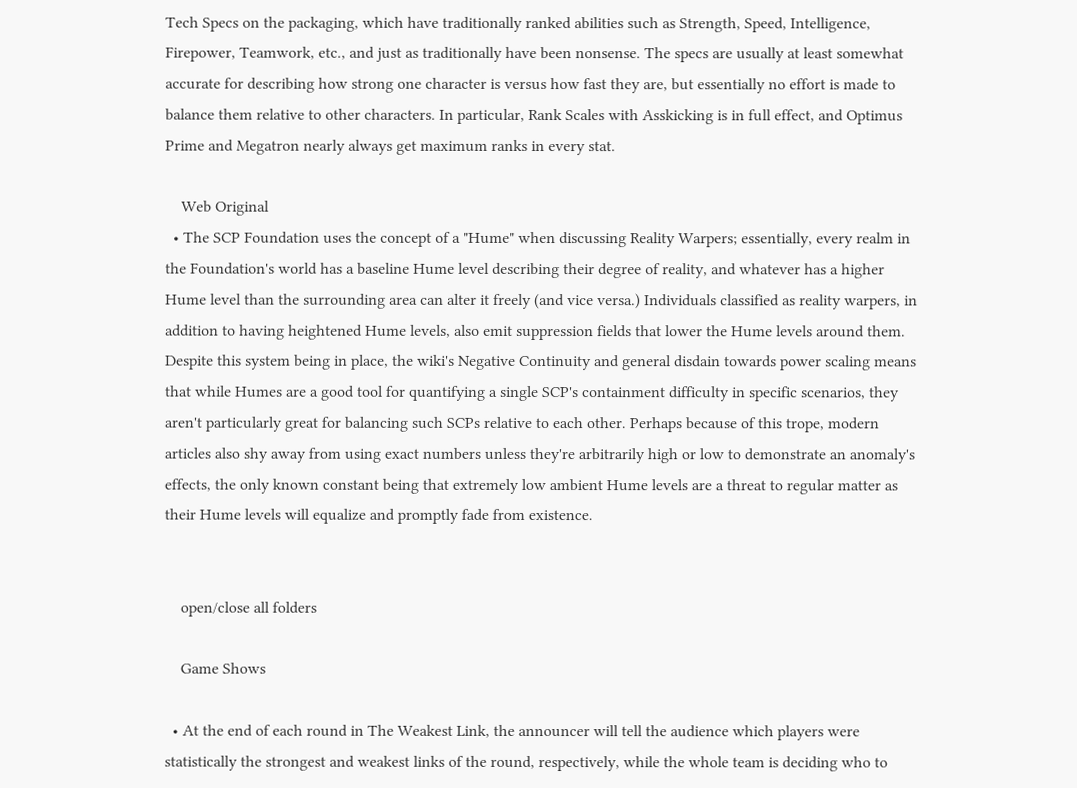Tech Specs on the packaging, which have traditionally ranked abilities such as Strength, Speed, Intelligence, Firepower, Teamwork, etc., and just as traditionally have been nonsense. The specs are usually at least somewhat accurate for describing how strong one character is versus how fast they are, but essentially no effort is made to balance them relative to other characters. In particular, Rank Scales with Asskicking is in full effect, and Optimus Prime and Megatron nearly always get maximum ranks in every stat.

    Web Original
  • The SCP Foundation uses the concept of a "Hume" when discussing Reality Warpers; essentially, every realm in the Foundation's world has a baseline Hume level describing their degree of reality, and whatever has a higher Hume level than the surrounding area can alter it freely (and vice versa.) Individuals classified as reality warpers, in addition to having heightened Hume levels, also emit suppression fields that lower the Hume levels around them. Despite this system being in place, the wiki's Negative Continuity and general disdain towards power scaling means that while Humes are a good tool for quantifying a single SCP's containment difficulty in specific scenarios, they aren't particularly great for balancing such SCPs relative to each other. Perhaps because of this trope, modern articles also shy away from using exact numbers unless they're arbitrarily high or low to demonstrate an anomaly's effects, the only known constant being that extremely low ambient Hume levels are a threat to regular matter as their Hume levels will equalize and promptly fade from existence.


    open/close all folders

    Game Shows

  • At the end of each round in The Weakest Link, the announcer will tell the audience which players were statistically the strongest and weakest links of the round, respectively, while the whole team is deciding who to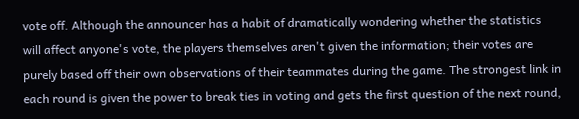vote off. Although the announcer has a habit of dramatically wondering whether the statistics will affect anyone's vote, the players themselves aren't given the information; their votes are purely based off their own observations of their teammates during the game. The strongest link in each round is given the power to break ties in voting and gets the first question of the next round,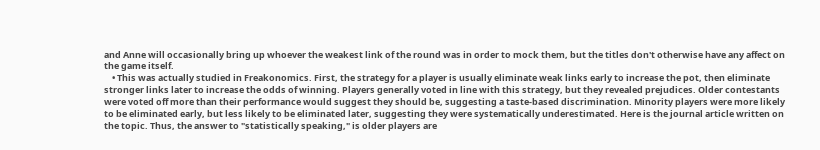and Anne will occasionally bring up whoever the weakest link of the round was in order to mock them, but the titles don't otherwise have any affect on the game itself.
    • This was actually studied in Freakonomics. First, the strategy for a player is usually eliminate weak links early to increase the pot, then eliminate stronger links later to increase the odds of winning. Players generally voted in line with this strategy, but they revealed prejudices. Older contestants were voted off more than their performance would suggest they should be, suggesting a taste-based discrimination. Minority players were more likely to be eliminated early, but less likely to be eliminated later, suggesting they were systematically underestimated. Here is the journal article written on the topic. Thus, the answer to "statistically speaking," is older players are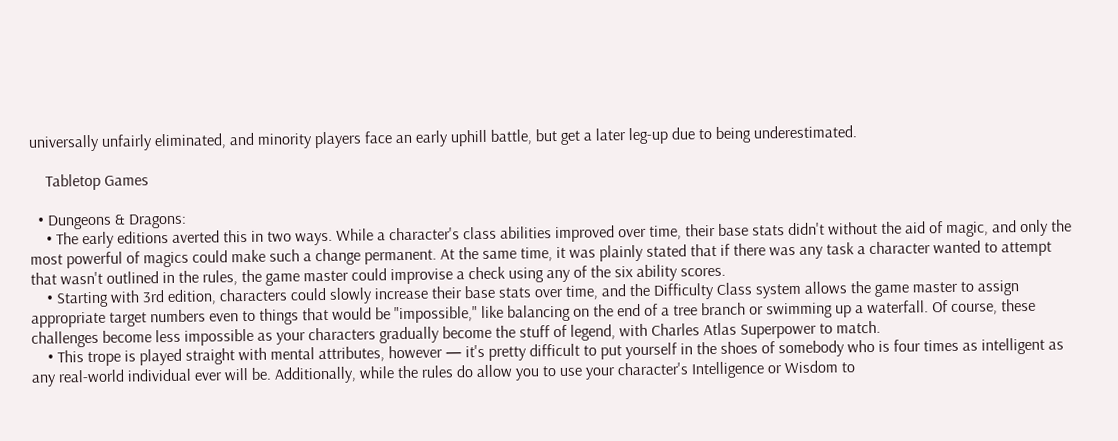universally unfairly eliminated, and minority players face an early uphill battle, but get a later leg-up due to being underestimated.

    Tabletop Games

  • Dungeons & Dragons:
    • The early editions averted this in two ways. While a character's class abilities improved over time, their base stats didn't without the aid of magic, and only the most powerful of magics could make such a change permanent. At the same time, it was plainly stated that if there was any task a character wanted to attempt that wasn't outlined in the rules, the game master could improvise a check using any of the six ability scores.
    • Starting with 3rd edition, characters could slowly increase their base stats over time, and the Difficulty Class system allows the game master to assign appropriate target numbers even to things that would be "impossible," like balancing on the end of a tree branch or swimming up a waterfall. Of course, these challenges become less impossible as your characters gradually become the stuff of legend, with Charles Atlas Superpower to match.
    • This trope is played straight with mental attributes, however — it's pretty difficult to put yourself in the shoes of somebody who is four times as intelligent as any real-world individual ever will be. Additionally, while the rules do allow you to use your character's Intelligence or Wisdom to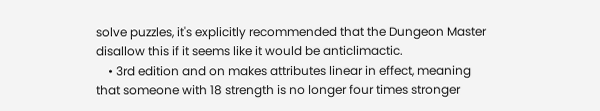solve puzzles, it's explicitly recommended that the Dungeon Master disallow this if it seems like it would be anticlimactic.
    • 3rd edition and on makes attributes linear in effect, meaning that someone with 18 strength is no longer four times stronger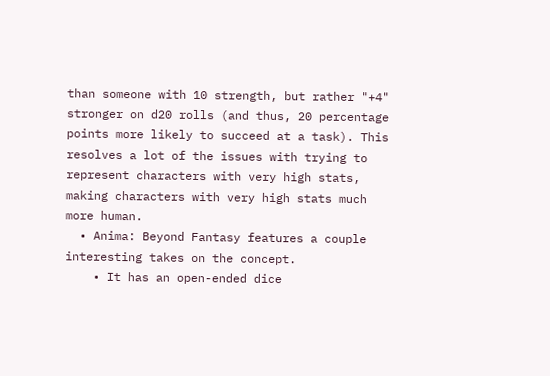than someone with 10 strength, but rather "+4" stronger on d20 rolls (and thus, 20 percentage points more likely to succeed at a task). This resolves a lot of the issues with trying to represent characters with very high stats, making characters with very high stats much more human.
  • Anima: Beyond Fantasy features a couple interesting takes on the concept.
    • It has an open-ended dice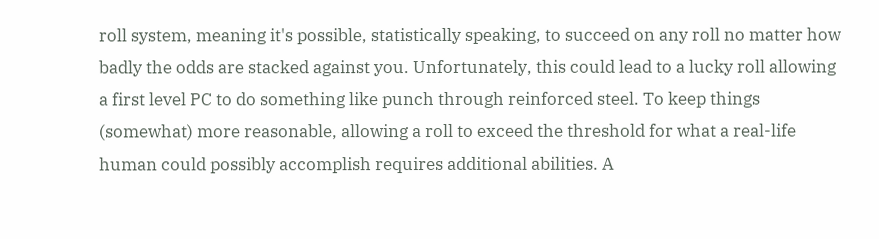roll system, meaning it's possible, statistically speaking, to succeed on any roll no matter how badly the odds are stacked against you. Unfortunately, this could lead to a lucky roll allowing a first level PC to do something like punch through reinforced steel. To keep things (somewhat) more reasonable, allowing a roll to exceed the threshold for what a real-life human could possibly accomplish requires additional abilities. A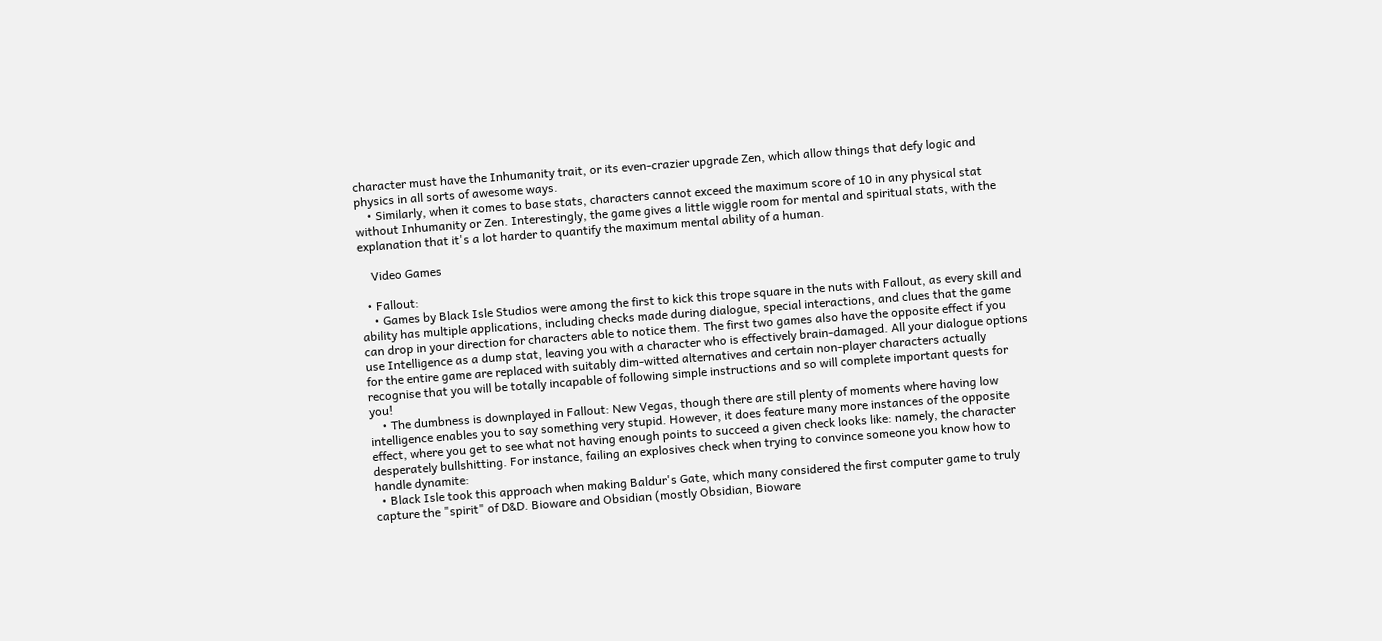character must have the Inhumanity trait, or its even-crazier upgrade Zen, which allow things that defy logic and physics in all sorts of awesome ways.
    • Similarly, when it comes to base stats, characters cannot exceed the maximum score of 10 in any physical stat without Inhumanity or Zen. Interestingly, the game gives a little wiggle room for mental and spiritual stats, with the explanation that it's a lot harder to quantify the maximum mental ability of a human.

    Video Games

  • Fallout:
    • Games by Black Isle Studios were among the first to kick this trope square in the nuts with Fallout, as every skill and ability has multiple applications, including checks made during dialogue, special interactions, and clues that the game can drop in your direction for characters able to notice them. The first two games also have the opposite effect if you use Intelligence as a dump stat, leaving you with a character who is effectively brain-damaged. All your dialogue options for the entire game are replaced with suitably dim-witted alternatives and certain non-player characters actually recognise that you will be totally incapable of following simple instructions and so will complete important quests for you!
    • The dumbness is downplayed in Fallout: New Vegas, though there are still plenty of moments where having low intelligence enables you to say something very stupid. However, it does feature many more instances of the opposite effect, where you get to see what not having enough points to succeed a given check looks like: namely, the character desperately bullshitting. For instance, failing an explosives check when trying to convince someone you know how to handle dynamite:
  • Black Isle took this approach when making Baldur's Gate, which many considered the first computer game to truly capture the "spirit" of D&D. Bioware and Obsidian (mostly Obsidian, Bioware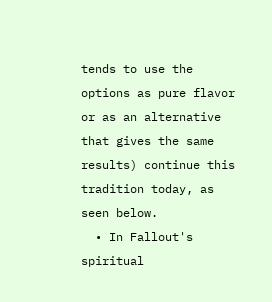tends to use the options as pure flavor or as an alternative that gives the same results) continue this tradition today, as seen below.
  • In Fallout's spiritual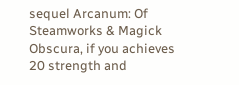sequel Arcanum: Of Steamworks & Magick Obscura, if you achieves 20 strength and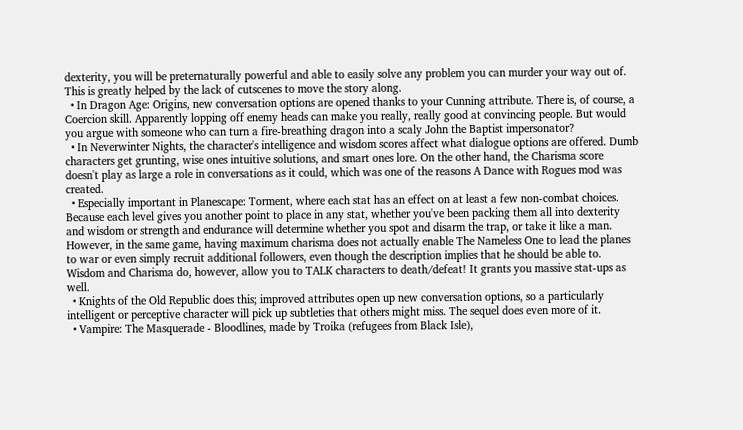dexterity, you will be preternaturally powerful and able to easily solve any problem you can murder your way out of. This is greatly helped by the lack of cutscenes to move the story along.
  • In Dragon Age: Origins, new conversation options are opened thanks to your Cunning attribute. There is, of course, a Coercion skill. Apparently lopping off enemy heads can make you really, really good at convincing people. But would you argue with someone who can turn a fire-breathing dragon into a scaly John the Baptist impersonator?
  • In Neverwinter Nights, the character's intelligence and wisdom scores affect what dialogue options are offered. Dumb characters get grunting, wise ones intuitive solutions, and smart ones lore. On the other hand, the Charisma score doesn't play as large a role in conversations as it could, which was one of the reasons A Dance with Rogues mod was created.
  • Especially important in Planescape: Torment, where each stat has an effect on at least a few non-combat choices. Because each level gives you another point to place in any stat, whether you've been packing them all into dexterity and wisdom or strength and endurance will determine whether you spot and disarm the trap, or take it like a man. However, in the same game, having maximum charisma does not actually enable The Nameless One to lead the planes to war or even simply recruit additional followers, even though the description implies that he should be able to. Wisdom and Charisma do, however, allow you to TALK characters to death/defeat! It grants you massive stat-ups as well.
  • Knights of the Old Republic does this; improved attributes open up new conversation options, so a particularly intelligent or perceptive character will pick up subtleties that others might miss. The sequel does even more of it.
  • Vampire: The Masquerade - Bloodlines, made by Troika (refugees from Black Isle),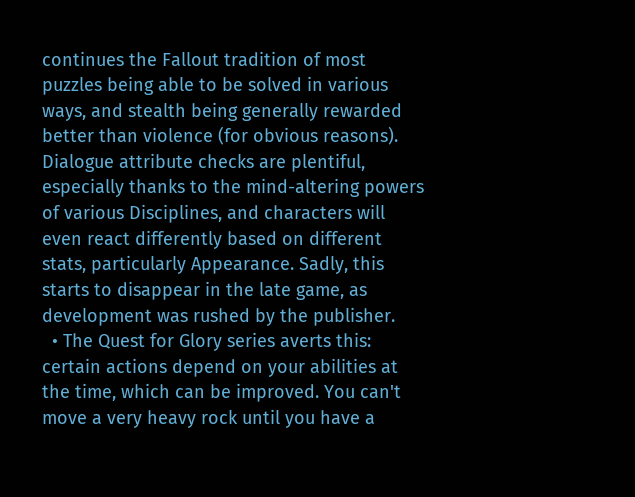continues the Fallout tradition of most puzzles being able to be solved in various ways, and stealth being generally rewarded better than violence (for obvious reasons). Dialogue attribute checks are plentiful, especially thanks to the mind-altering powers of various Disciplines, and characters will even react differently based on different stats, particularly Appearance. Sadly, this starts to disappear in the late game, as development was rushed by the publisher.
  • The Quest for Glory series averts this: certain actions depend on your abilities at the time, which can be improved. You can't move a very heavy rock until you have a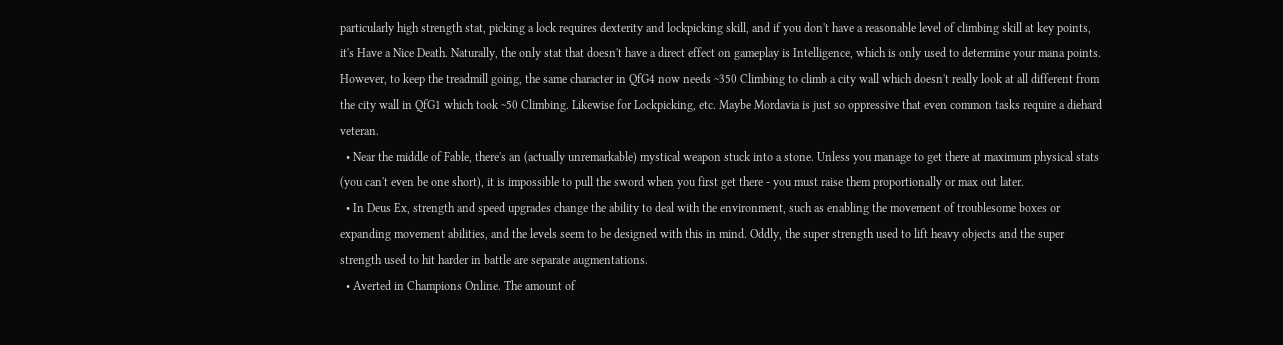particularly high strength stat, picking a lock requires dexterity and lockpicking skill, and if you don't have a reasonable level of climbing skill at key points, it's Have a Nice Death. Naturally, the only stat that doesn't have a direct effect on gameplay is Intelligence, which is only used to determine your mana points. However, to keep the treadmill going, the same character in QfG4 now needs ~350 Climbing to climb a city wall which doesn't really look at all different from the city wall in QfG1 which took ~50 Climbing. Likewise for Lockpicking, etc. Maybe Mordavia is just so oppressive that even common tasks require a diehard veteran.
  • Near the middle of Fable, there's an (actually unremarkable) mystical weapon stuck into a stone. Unless you manage to get there at maximum physical stats (you can't even be one short), it is impossible to pull the sword when you first get there - you must raise them proportionally or max out later.
  • In Deus Ex, strength and speed upgrades change the ability to deal with the environment, such as enabling the movement of troublesome boxes or expanding movement abilities, and the levels seem to be designed with this in mind. Oddly, the super strength used to lift heavy objects and the super strength used to hit harder in battle are separate augmentations.
  • Averted in Champions Online. The amount of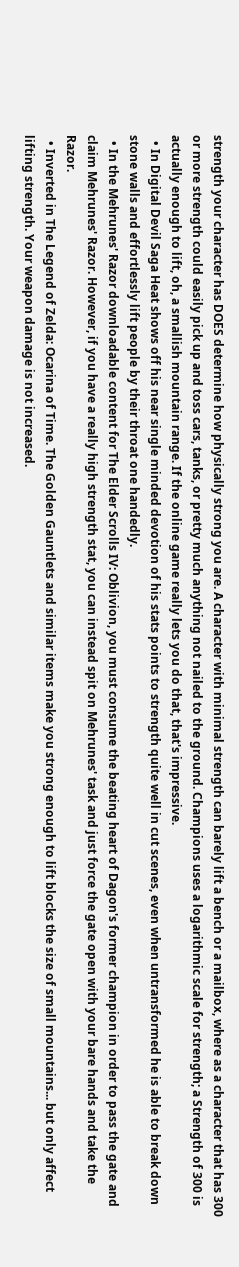strength your character has DOES determine how physically strong you are. A character with minimal strength can barely lift a bench or a mailbox, where as a character that has 300 or more strength could easily pick up and toss cars, tanks, or pretty much anything not nailed to the ground. Champions uses a logarithmic scale for strength; a Strength of 300 is actually enough to lift, oh, a smallish mountain range. If the online game really lets you do that, that's impressive.
  • In Digital Devil Saga Heat shows off his near single minded devotion of his stats points to strength quite well in cut scenes, even when untransformed he is able to break down stone walls and effortlessly lift people by their throat one handedly.
  • In the Mehrunes' Razor downloadable content for The Elder Scrolls IV: Oblivion, you must consume the beating heart of Dagon's former champion in order to pass the gate and claim Mehrunes' Razor. However, if you have a really high strength stat, you can instead spit on Mehrunes' task and just force the gate open with your bare hands and take the Razor.
  • Inverted in The Legend of Zelda: Ocarina of Time. The Golden Gauntlets and similar items make you strong enough to lift blocks the size of small mountains... but only affect lifting strength. Your weapon damage is not increased.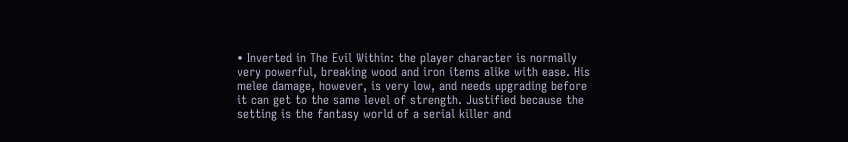• Inverted in The Evil Within: the player character is normally very powerful, breaking wood and iron items alike with ease. His melee damage, however, is very low, and needs upgrading before it can get to the same level of strength. Justified because the setting is the fantasy world of a serial killer and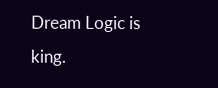Dream Logic is king.